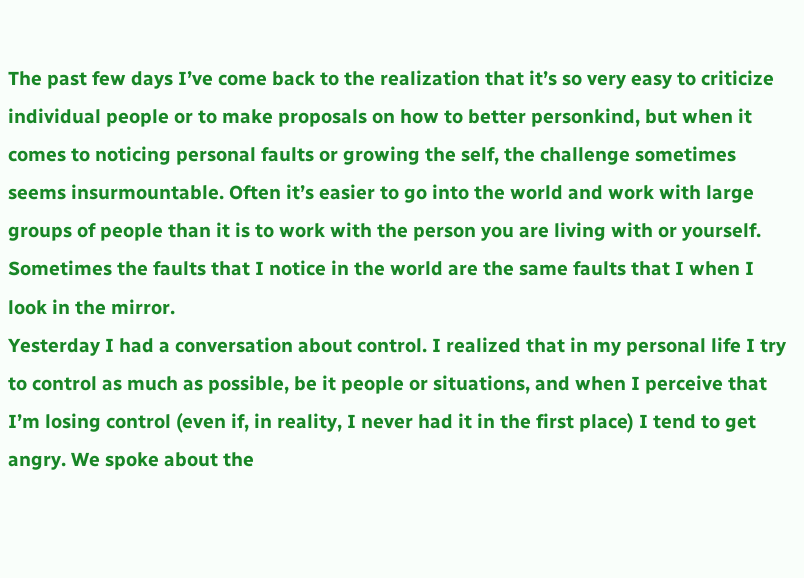The past few days I’ve come back to the realization that it’s so very easy to criticize individual people or to make proposals on how to better personkind, but when it comes to noticing personal faults or growing the self, the challenge sometimes seems insurmountable. Often it’s easier to go into the world and work with large groups of people than it is to work with the person you are living with or yourself. Sometimes the faults that I notice in the world are the same faults that I when I look in the mirror.
Yesterday I had a conversation about control. I realized that in my personal life I try to control as much as possible, be it people or situations, and when I perceive that I’m losing control (even if, in reality, I never had it in the first place) I tend to get angry. We spoke about the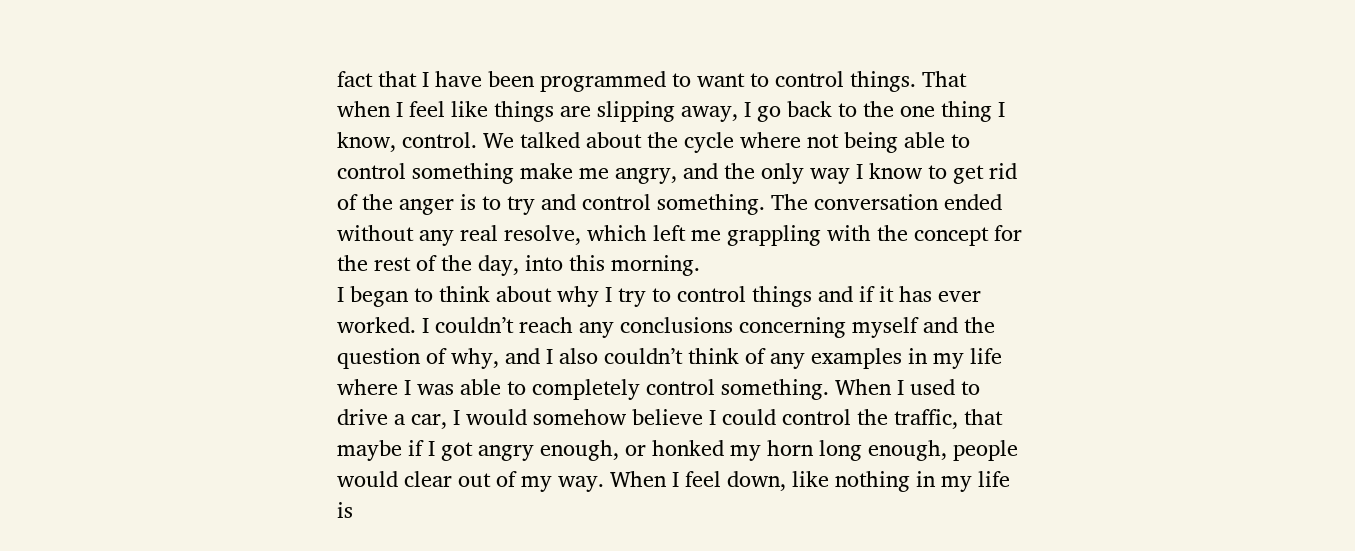fact that I have been programmed to want to control things. That when I feel like things are slipping away, I go back to the one thing I know, control. We talked about the cycle where not being able to control something make me angry, and the only way I know to get rid of the anger is to try and control something. The conversation ended without any real resolve, which left me grappling with the concept for the rest of the day, into this morning.
I began to think about why I try to control things and if it has ever worked. I couldn’t reach any conclusions concerning myself and the question of why, and I also couldn’t think of any examples in my life where I was able to completely control something. When I used to drive a car, I would somehow believe I could control the traffic, that maybe if I got angry enough, or honked my horn long enough, people would clear out of my way. When I feel down, like nothing in my life is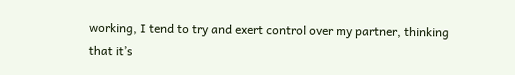working, I tend to try and exert control over my partner, thinking that it’s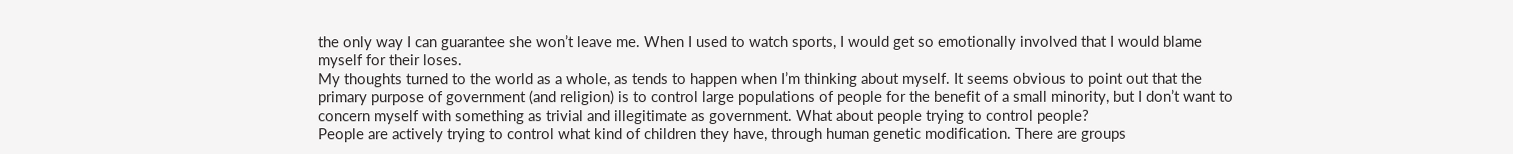the only way I can guarantee she won’t leave me. When I used to watch sports, I would get so emotionally involved that I would blame myself for their loses.
My thoughts turned to the world as a whole, as tends to happen when I’m thinking about myself. It seems obvious to point out that the primary purpose of government (and religion) is to control large populations of people for the benefit of a small minority, but I don’t want to concern myself with something as trivial and illegitimate as government. What about people trying to control people?
People are actively trying to control what kind of children they have, through human genetic modification. There are groups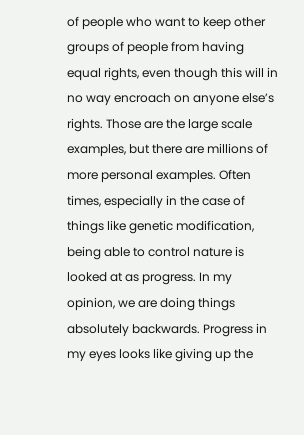of people who want to keep other groups of people from having equal rights, even though this will in no way encroach on anyone else’s rights. Those are the large scale examples, but there are millions of more personal examples. Often times, especially in the case of things like genetic modification, being able to control nature is looked at as progress. In my opinion, we are doing things absolutely backwards. Progress in my eyes looks like giving up the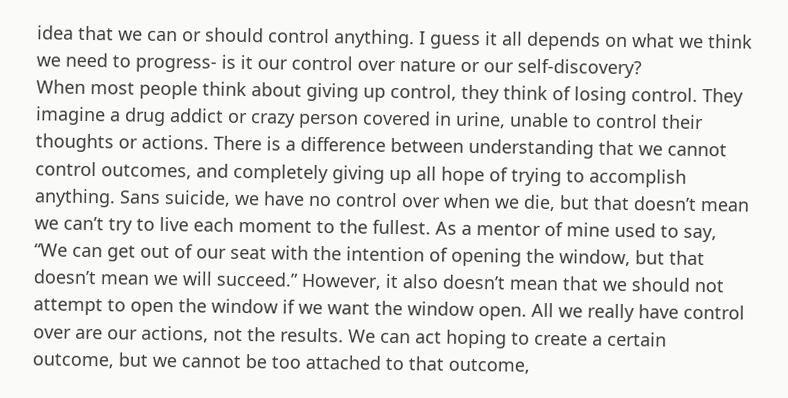idea that we can or should control anything. I guess it all depends on what we think we need to progress- is it our control over nature or our self-discovery?
When most people think about giving up control, they think of losing control. They imagine a drug addict or crazy person covered in urine, unable to control their thoughts or actions. There is a difference between understanding that we cannot control outcomes, and completely giving up all hope of trying to accomplish anything. Sans suicide, we have no control over when we die, but that doesn’t mean we can’t try to live each moment to the fullest. As a mentor of mine used to say, “We can get out of our seat with the intention of opening the window, but that doesn’t mean we will succeed.” However, it also doesn’t mean that we should not attempt to open the window if we want the window open. All we really have control over are our actions, not the results. We can act hoping to create a certain outcome, but we cannot be too attached to that outcome,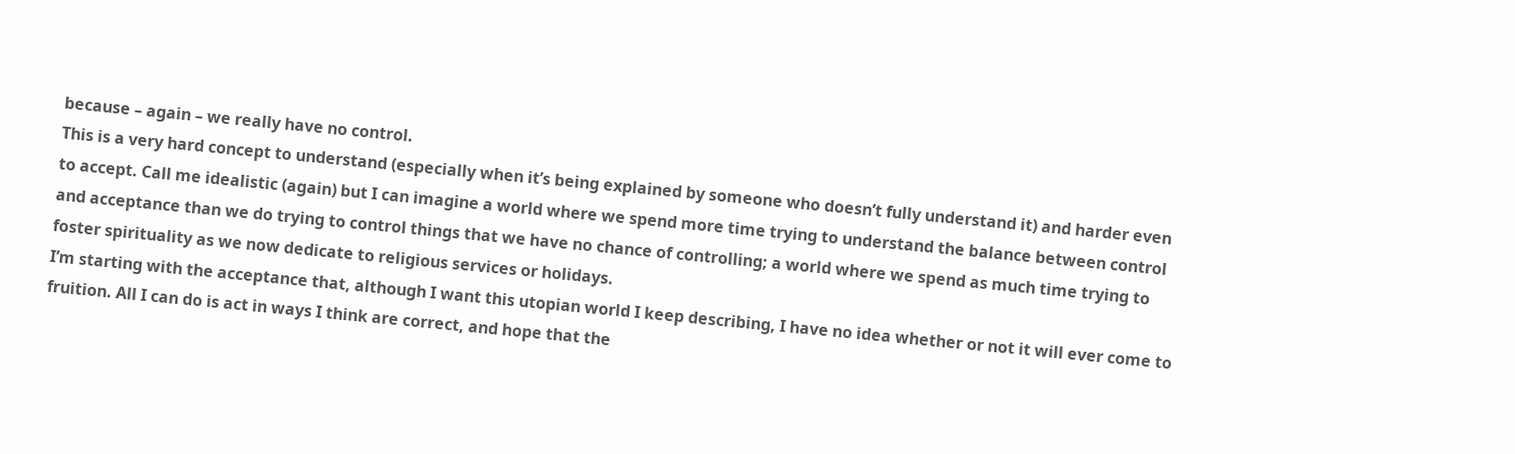because – again – we really have no control.
This is a very hard concept to understand (especially when it’s being explained by someone who doesn’t fully understand it) and harder even to accept. Call me idealistic (again) but I can imagine a world where we spend more time trying to understand the balance between control and acceptance than we do trying to control things that we have no chance of controlling; a world where we spend as much time trying to foster spirituality as we now dedicate to religious services or holidays.
I’m starting with the acceptance that, although I want this utopian world I keep describing, I have no idea whether or not it will ever come to fruition. All I can do is act in ways I think are correct, and hope that the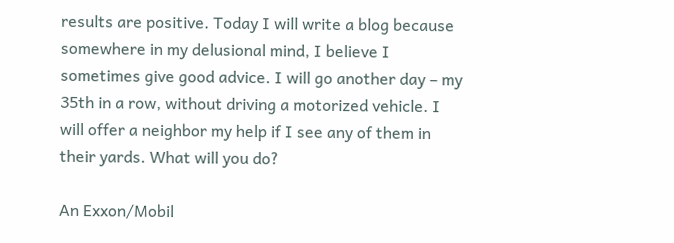results are positive. Today I will write a blog because somewhere in my delusional mind, I believe I sometimes give good advice. I will go another day – my 35th in a row, without driving a motorized vehicle. I will offer a neighbor my help if I see any of them in their yards. What will you do?

An Exxon/Mobil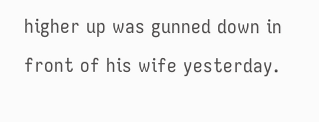higher up was gunned down in front of his wife yesterday.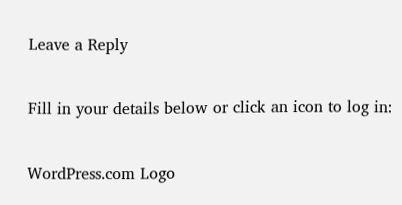Leave a Reply

Fill in your details below or click an icon to log in:

WordPress.com Logo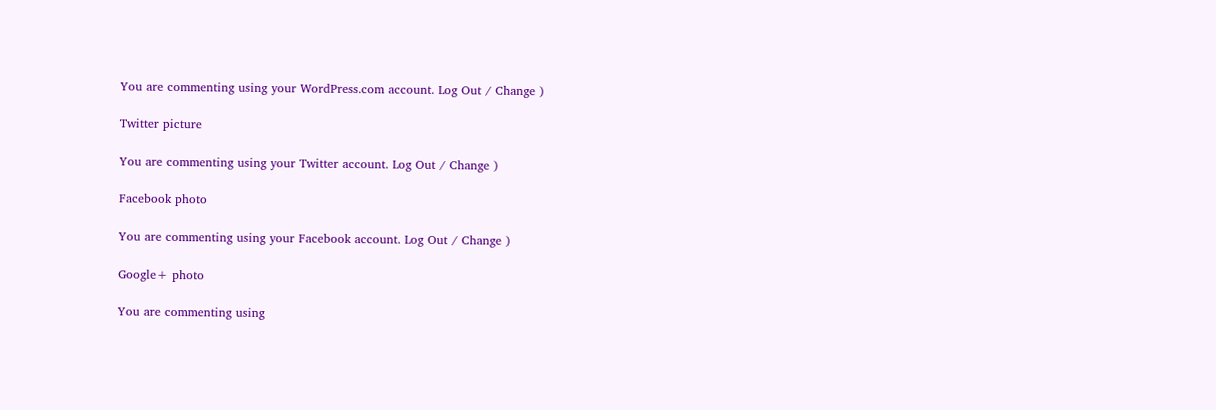You are commenting using your WordPress.com account. Log Out / Change )

Twitter picture

You are commenting using your Twitter account. Log Out / Change )

Facebook photo

You are commenting using your Facebook account. Log Out / Change )

Google+ photo

You are commenting using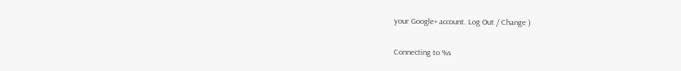your Google+ account. Log Out / Change )

Connecting to %s